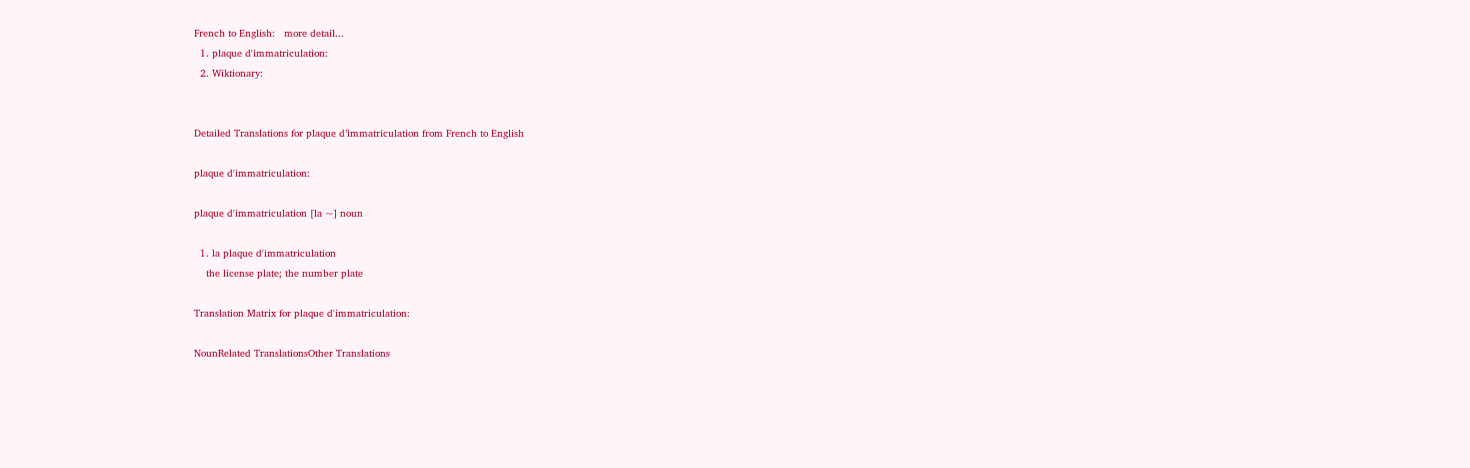French to English:   more detail...
  1. plaque d'immatriculation:
  2. Wiktionary:


Detailed Translations for plaque d’immatriculation from French to English

plaque d'immatriculation:

plaque d'immatriculation [la ~] noun

  1. la plaque d'immatriculation
    the license plate; the number plate

Translation Matrix for plaque d'immatriculation:

NounRelated TranslationsOther Translations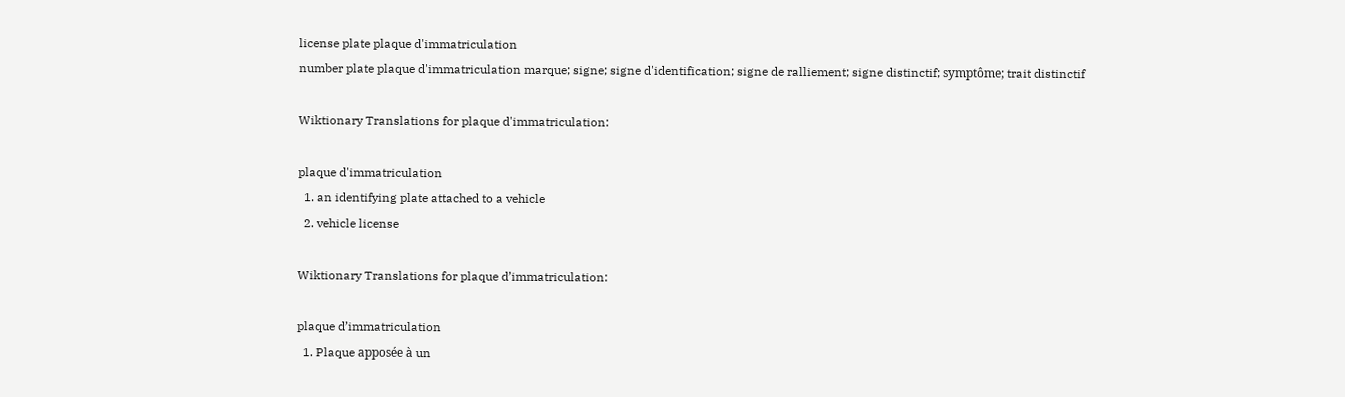license plate plaque d'immatriculation
number plate plaque d'immatriculation marque; signe; signe d'identification; signe de ralliement; signe distinctif; symptôme; trait distinctif

Wiktionary Translations for plaque d'immatriculation:

plaque d'immatriculation
  1. an identifying plate attached to a vehicle
  2. vehicle license

Wiktionary Translations for plaque d’immatriculation:

plaque d’immatriculation
  1. Plaque apposée à un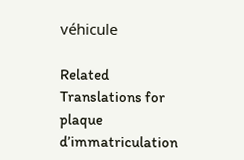véhicule

Related Translations for plaque d’immatriculation